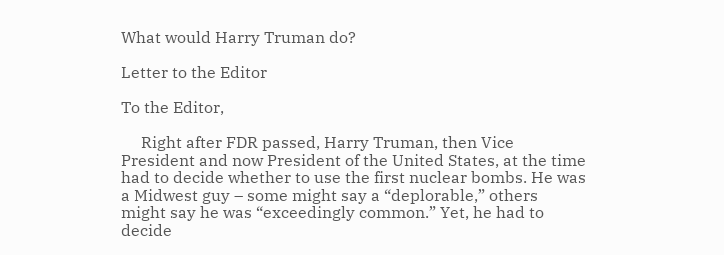What would Harry Truman do?

Letter to the Editor

To the Editor,

     Right after FDR passed, Harry Truman, then Vice President and now President of the United States, at the time had to decide whether to use the first nuclear bombs. He was a Midwest guy – some might say a “deplorable,” others might say he was “exceedingly common.” Yet, he had to decide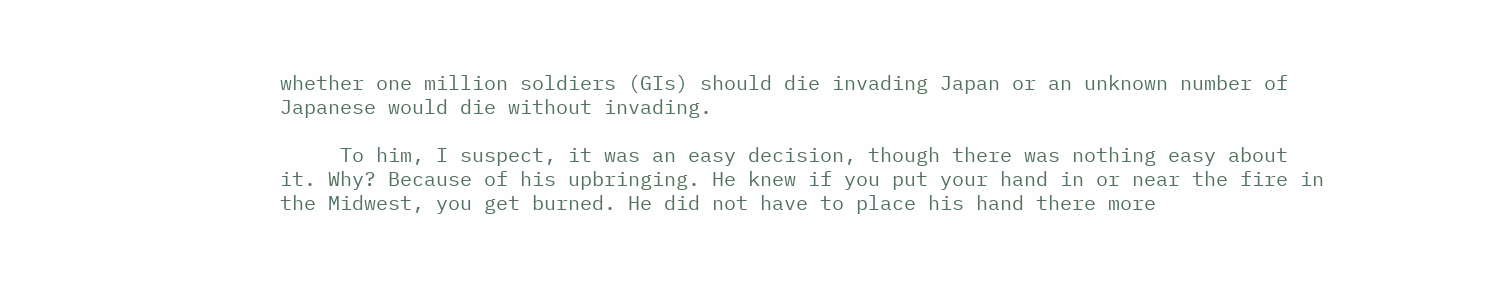whether one million soldiers (GIs) should die invading Japan or an unknown number of Japanese would die without invading.

     To him, I suspect, it was an easy decision, though there was nothing easy about it. Why? Because of his upbringing. He knew if you put your hand in or near the fire in the Midwest, you get burned. He did not have to place his hand there more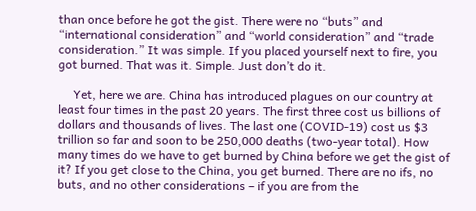than once before he got the gist. There were no “buts” and “international consideration” and “world consideration” and “trade consideration.” It was simple. If you placed yourself next to fire, you got burned. That was it. Simple. Just don’t do it.

     Yet, here we are. China has introduced plagues on our country at least four times in the past 20 years. The first three cost us billions of dollars and thousands of lives. The last one (COVID-19) cost us $3 trillion so far and soon to be 250,000 deaths (two-year total). How many times do we have to get burned by China before we get the gist of it? If you get close to the China, you get burned. There are no ifs, no buts, and no other considerations – if you are from the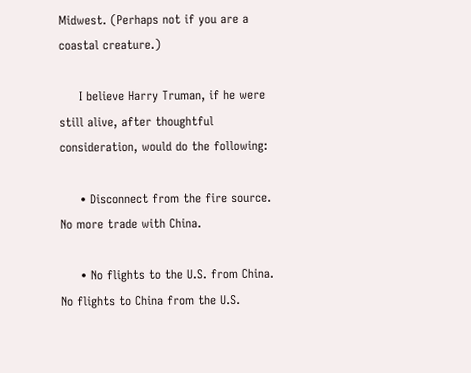Midwest. (Perhaps not if you are a coastal creature.)

     I believe Harry Truman, if he were still alive, after thoughtful consideration, would do the following:

     • Disconnect from the fire source. No more trade with China.

     • No flights to the U.S. from China. No flights to China from the U.S.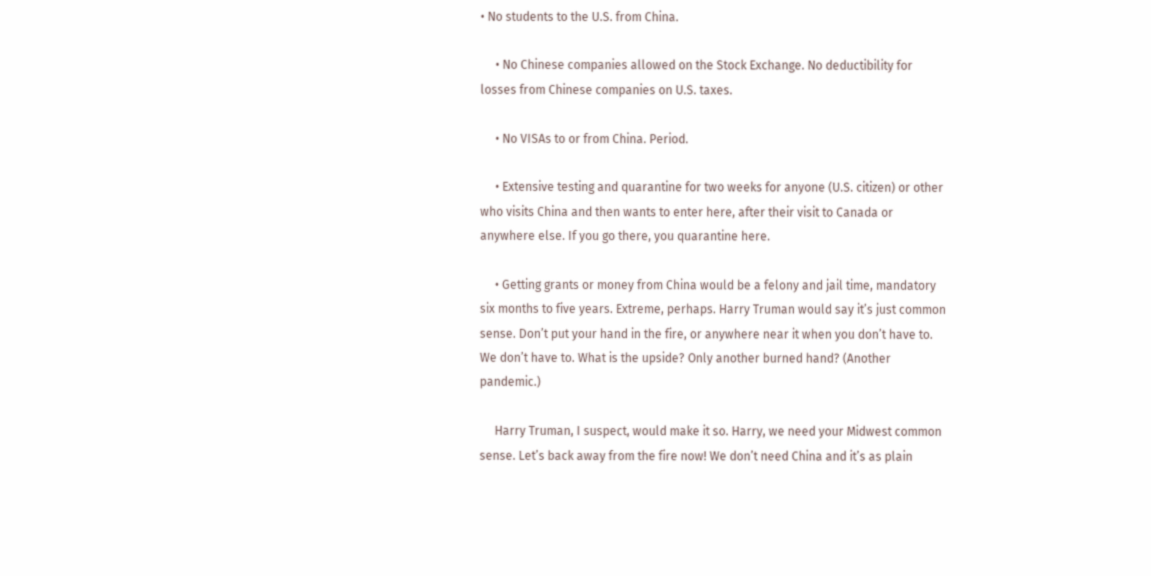• No students to the U.S. from China.

     • No Chinese companies allowed on the Stock Exchange. No deductibility for losses from Chinese companies on U.S. taxes.

     • No VISAs to or from China. Period.

     • Extensive testing and quarantine for two weeks for anyone (U.S. citizen) or other who visits China and then wants to enter here, after their visit to Canada or anywhere else. If you go there, you quarantine here.

     • Getting grants or money from China would be a felony and jail time, mandatory six months to five years. Extreme, perhaps. Harry Truman would say it’s just common sense. Don’t put your hand in the fire, or anywhere near it when you don’t have to. We don’t have to. What is the upside? Only another burned hand? (Another pandemic.)

     Harry Truman, I suspect, would make it so. Harry, we need your Midwest common sense. Let’s back away from the fire now! We don’t need China and it’s as plain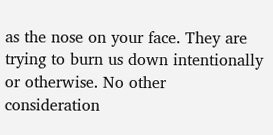as the nose on your face. They are trying to burn us down intentionally or otherwise. No other consideration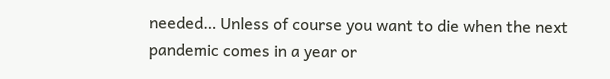needed… Unless of course you want to die when the next pandemic comes in a year or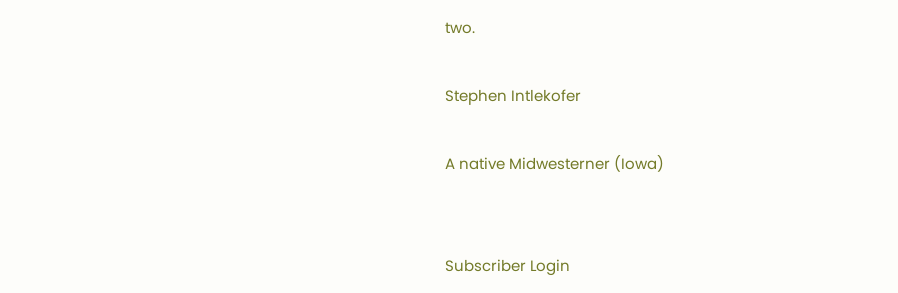two.

Stephen Intlekofer

A native Midwesterner (Iowa)


Subscriber Login